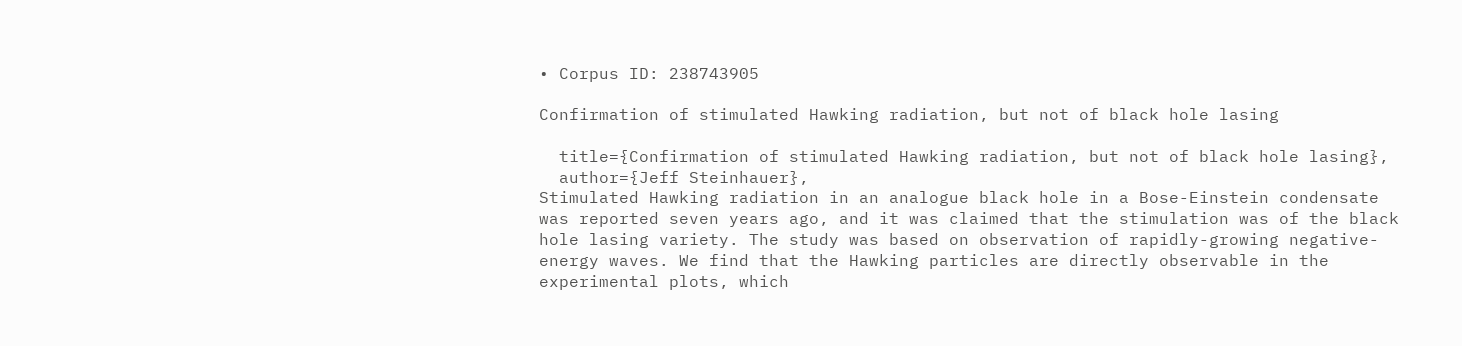• Corpus ID: 238743905

Confirmation of stimulated Hawking radiation, but not of black hole lasing

  title={Confirmation of stimulated Hawking radiation, but not of black hole lasing},
  author={Jeff Steinhauer},
Stimulated Hawking radiation in an analogue black hole in a Bose-Einstein condensate was reported seven years ago, and it was claimed that the stimulation was of the black hole lasing variety. The study was based on observation of rapidly-growing negative-energy waves. We find that the Hawking particles are directly observable in the experimental plots, which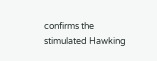confirms the stimulated Hawking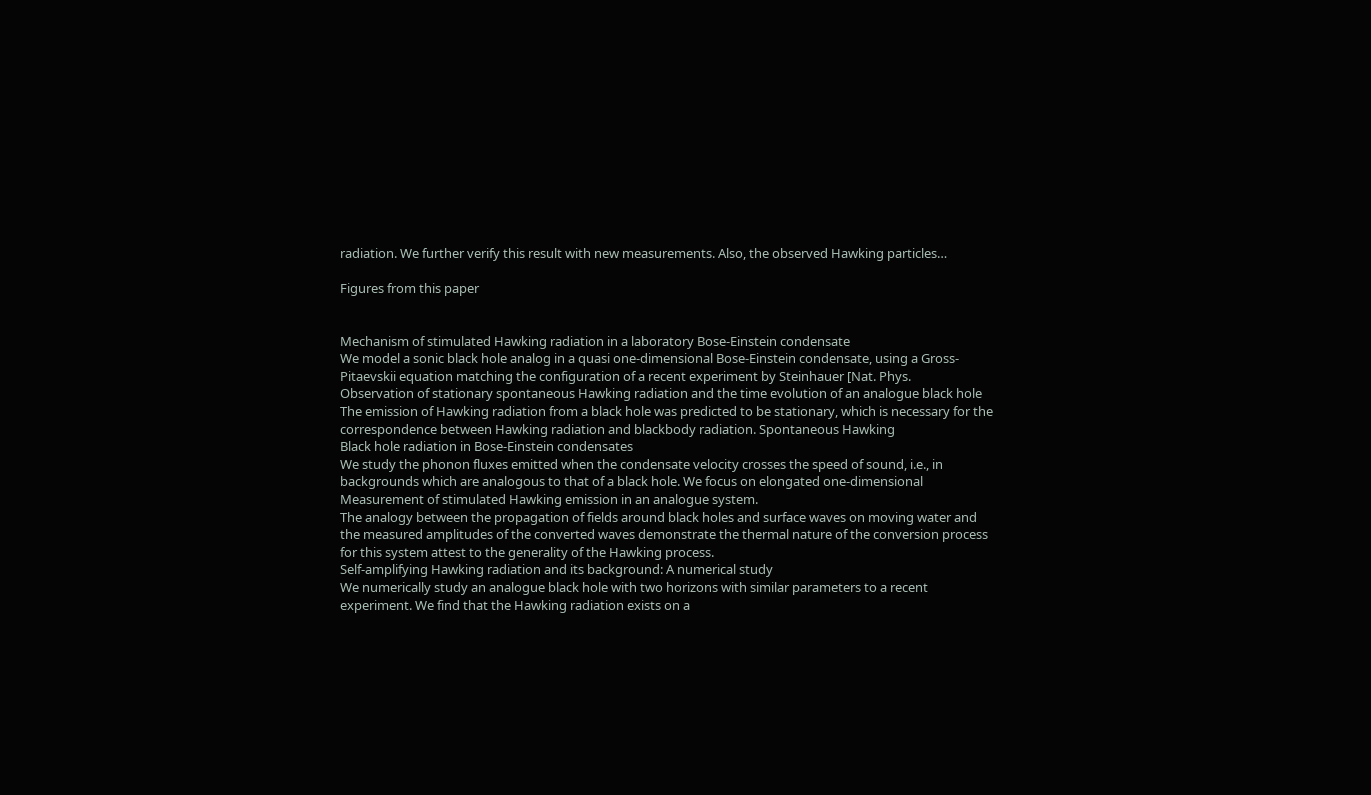radiation. We further verify this result with new measurements. Also, the observed Hawking particles…

Figures from this paper


Mechanism of stimulated Hawking radiation in a laboratory Bose-Einstein condensate
We model a sonic black hole analog in a quasi one-dimensional Bose-Einstein condensate, using a Gross-Pitaevskii equation matching the configuration of a recent experiment by Steinhauer [Nat. Phys.
Observation of stationary spontaneous Hawking radiation and the time evolution of an analogue black hole
The emission of Hawking radiation from a black hole was predicted to be stationary, which is necessary for the correspondence between Hawking radiation and blackbody radiation. Spontaneous Hawking
Black hole radiation in Bose-Einstein condensates
We study the phonon fluxes emitted when the condensate velocity crosses the speed of sound, i.e., in backgrounds which are analogous to that of a black hole. We focus on elongated one-dimensional
Measurement of stimulated Hawking emission in an analogue system.
The analogy between the propagation of fields around black holes and surface waves on moving water and the measured amplitudes of the converted waves demonstrate the thermal nature of the conversion process for this system attest to the generality of the Hawking process.
Self-amplifying Hawking radiation and its background: A numerical study
We numerically study an analogue black hole with two horizons with similar parameters to a recent experiment. We find that the Hawking radiation exists on a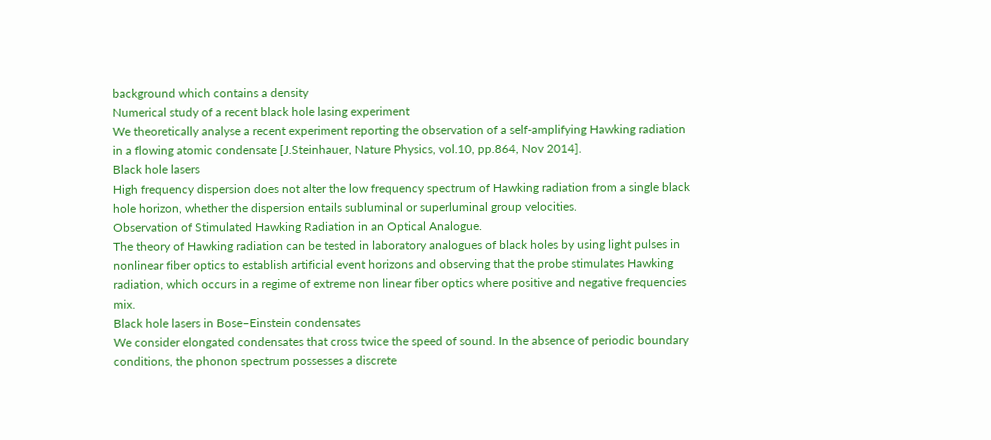background which contains a density
Numerical study of a recent black hole lasing experiment
We theoretically analyse a recent experiment reporting the observation of a self-amplifying Hawking radiation in a flowing atomic condensate [J.Steinhauer, Nature Physics, vol.10, pp.864, Nov 2014].
Black hole lasers
High frequency dispersion does not alter the low frequency spectrum of Hawking radiation from a single black hole horizon, whether the dispersion entails subluminal or superluminal group velocities.
Observation of Stimulated Hawking Radiation in an Optical Analogue.
The theory of Hawking radiation can be tested in laboratory analogues of black holes by using light pulses in nonlinear fiber optics to establish artificial event horizons and observing that the probe stimulates Hawking radiation, which occurs in a regime of extreme non linear fiber optics where positive and negative frequencies mix.
Black hole lasers in Bose–Einstein condensates
We consider elongated condensates that cross twice the speed of sound. In the absence of periodic boundary conditions, the phonon spectrum possesses a discrete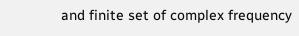and finite set of complex frequency